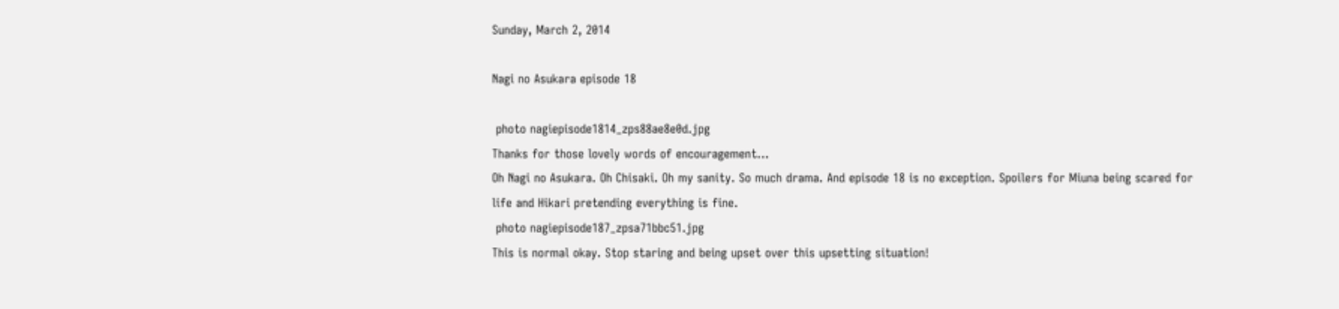Sunday, March 2, 2014

Nagi no Asukara episode 18

 photo nagiepisode1814_zps88ae8e0d.jpg
Thanks for those lovely words of encouragement...
Oh Nagi no Asukara. Oh Chisaki. Oh my sanity. So much drama. And episode 18 is no exception. Spoilers for Miuna being scared for life and Hikari pretending everything is fine.
 photo nagiepisode187_zpsa71bbc51.jpg
This is normal okay. Stop staring and being upset over this upsetting situation!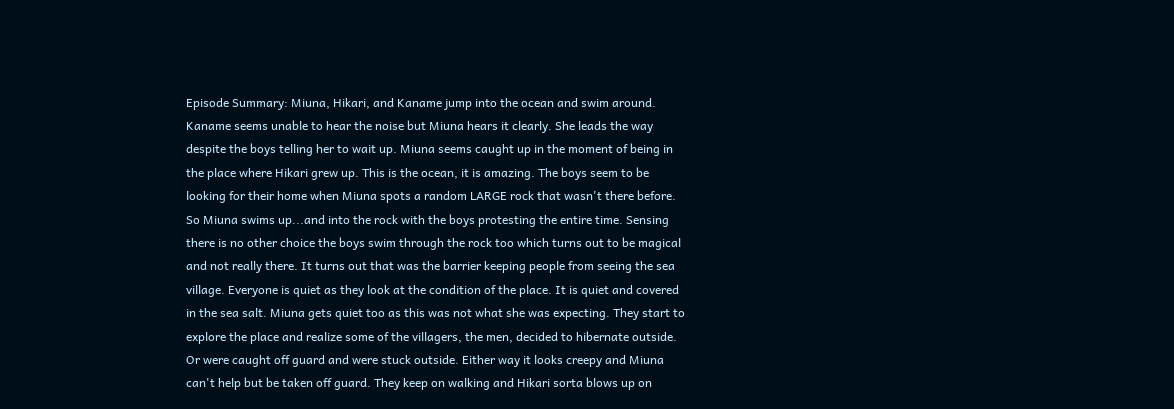Episode Summary: Miuna, Hikari, and Kaname jump into the ocean and swim around. Kaname seems unable to hear the noise but Miuna hears it clearly. She leads the way despite the boys telling her to wait up. Miuna seems caught up in the moment of being in the place where Hikari grew up. This is the ocean, it is amazing. The boys seem to be looking for their home when Miuna spots a random LARGE rock that wasn't there before. So Miuna swims up...and into the rock with the boys protesting the entire time. Sensing there is no other choice the boys swim through the rock too which turns out to be magical and not really there. It turns out that was the barrier keeping people from seeing the sea village. Everyone is quiet as they look at the condition of the place. It is quiet and covered in the sea salt. Miuna gets quiet too as this was not what she was expecting. They start to explore the place and realize some of the villagers, the men, decided to hibernate outside. Or were caught off guard and were stuck outside. Either way it looks creepy and Miuna can't help but be taken off guard. They keep on walking and Hikari sorta blows up on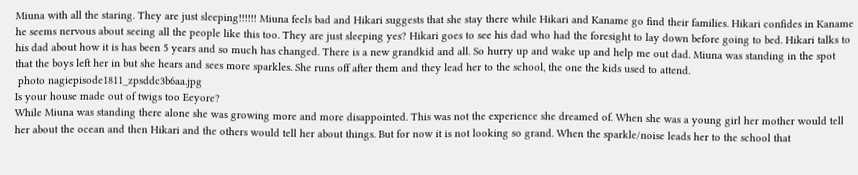Miuna with all the staring. They are just sleeping!!!!!! Miuna feels bad and Hikari suggests that she stay there while Hikari and Kaname go find their families. Hikari confides in Kaname he seems nervous about seeing all the people like this too. They are just sleeping yes? Hikari goes to see his dad who had the foresight to lay down before going to bed. Hikari talks to his dad about how it is has been 5 years and so much has changed. There is a new grandkid and all. So hurry up and wake up and help me out dad. Miuna was standing in the spot that the boys left her in but she hears and sees more sparkles. She runs off after them and they lead her to the school, the one the kids used to attend.
 photo nagiepisode1811_zpsddc3b6aa.jpg
Is your house made out of twigs too Eeyore?
While Miuna was standing there alone she was growing more and more disappointed. This was not the experience she dreamed of. When she was a young girl her mother would tell her about the ocean and then Hikari and the others would tell her about things. But for now it is not looking so grand. When the sparkle/noise leads her to the school that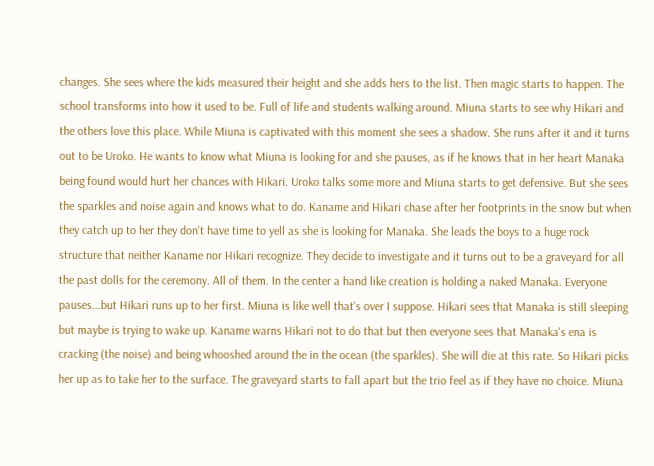changes. She sees where the kids measured their height and she adds hers to the list. Then magic starts to happen. The school transforms into how it used to be. Full of life and students walking around. Miuna starts to see why Hikari and the others love this place. While Miuna is captivated with this moment she sees a shadow. She runs after it and it turns out to be Uroko. He wants to know what Miuna is looking for and she pauses, as if he knows that in her heart Manaka being found would hurt her chances with Hikari. Uroko talks some more and Miuna starts to get defensive. But she sees the sparkles and noise again and knows what to do. Kaname and Hikari chase after her footprints in the snow but when they catch up to her they don't have time to yell as she is looking for Manaka. She leads the boys to a huge rock structure that neither Kaname nor Hikari recognize. They decide to investigate and it turns out to be a graveyard for all the past dolls for the ceremony. All of them. In the center a hand like creation is holding a naked Manaka. Everyone pauses...but Hikari runs up to her first. Miuna is like well that's over I suppose. Hikari sees that Manaka is still sleeping but maybe is trying to wake up. Kaname warns Hikari not to do that but then everyone sees that Manaka's ena is cracking (the noise) and being whooshed around the in the ocean (the sparkles). She will die at this rate. So Hikari picks her up as to take her to the surface. The graveyard starts to fall apart but the trio feel as if they have no choice. Miuna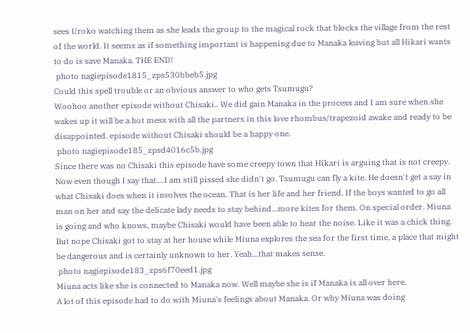sees Uroko watching them as she leads the group to the magical rock that blocks the village from the rest of the world. It seems as if something important is happening due to Manaka leaving but all Hikari wants to do is save Manaka. THE END!
 photo nagiepisode1815_zps530bbeb5.jpg
Could this spell trouble or an obvious answer to who gets Tsumugu?
Woohoo another episode without Chisaki.. We did gain Manaka in the process and I am sure when she wakes up it will be a hot mess with all the partners in this love rhombus/trapezoid awake and ready to be disappointed. episode without Chisaki should be a happy one.
 photo nagiepisode185_zpsd4016c5b.jpg
Since there was no Chisaki this episode have some creepy town that Hikari is arguing that is not creepy.
Now even though I say that....I am still pissed she didn't go. Tsumugu can fly a kite. He doesn't get a say in what Chisaki does when it involves the ocean. That is her life and her friend. If the boys wanted to go all man on her and say the delicate lady needs to stay behind...more kites for them. On special order. Miuna is going and who knows, maybe Chisaki would have been able to hear the noise. Like it was a chick thing. But nope Chisaki got to stay at her house while Miuna explores the sea for the first time, a place that might be dangerous and is certainly unknown to her. Yeah...that makes sense.
 photo nagiepisode183_zps6f70eed1.jpg
Miuna acts like she is connected to Manaka now. Well maybe she is if Manaka is all over here.
A lot of this episode had to do with Miuna's feelings about Manaka. Or why Miuna was doing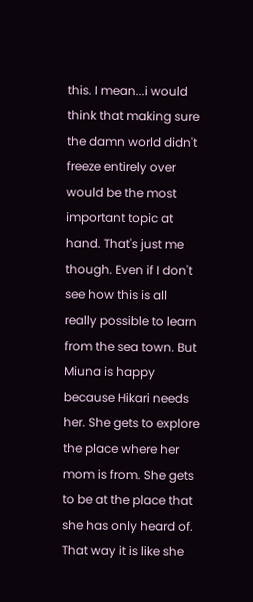this. I mean...i would think that making sure the damn world didn't freeze entirely over would be the most important topic at hand. That's just me though. Even if I don't see how this is all really possible to learn from the sea town. But Miuna is happy because Hikari needs her. She gets to explore the place where her mom is from. She gets to be at the place that she has only heard of. That way it is like she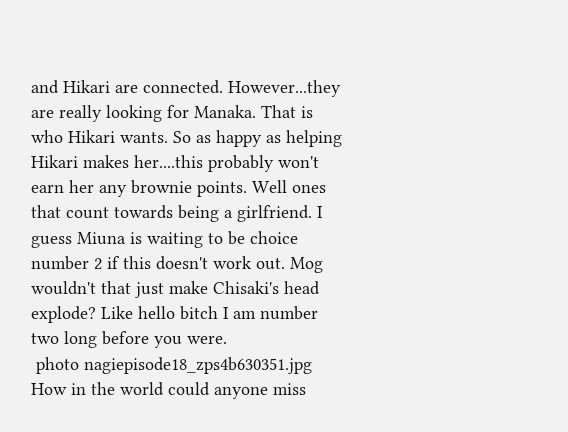and Hikari are connected. However...they are really looking for Manaka. That is who Hikari wants. So as happy as helping Hikari makes her....this probably won't earn her any brownie points. Well ones that count towards being a girlfriend. I guess Miuna is waiting to be choice number 2 if this doesn't work out. Mog wouldn't that just make Chisaki's head explode? Like hello bitch I am number two long before you were.
 photo nagiepisode18_zps4b630351.jpg
How in the world could anyone miss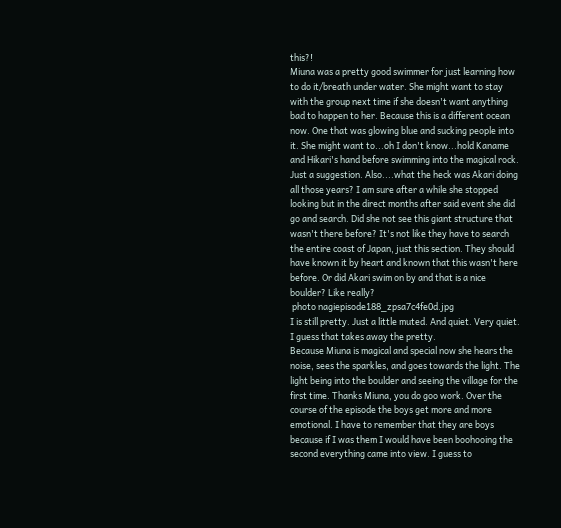this?!
Miuna was a pretty good swimmer for just learning how to do it/breath under water. She might want to stay with the group next time if she doesn't want anything bad to happen to her. Because this is a different ocean now. One that was glowing blue and sucking people into it. She might want to...oh I don't know...hold Kaname and Hikari's hand before swimming into the magical rock. Just a suggestion. Also....what the heck was Akari doing all those years? I am sure after a while she stopped looking but in the direct months after said event she did go and search. Did she not see this giant structure that wasn't there before? It's not like they have to search the entire coast of Japan, just this section. They should have known it by heart and known that this wasn't here before. Or did Akari swim on by and that is a nice boulder? Like really?
 photo nagiepisode188_zpsa7c4fe0d.jpg
I is still pretty. Just a little muted. And quiet. Very quiet. I guess that takes away the pretty.
Because Miuna is magical and special now she hears the noise, sees the sparkles, and goes towards the light. The light being into the boulder and seeing the village for the first time. Thanks Miuna, you do goo work. Over the course of the episode the boys get more and more emotional. I have to remember that they are boys because if I was them I would have been boohooing the second everything came into view. I guess to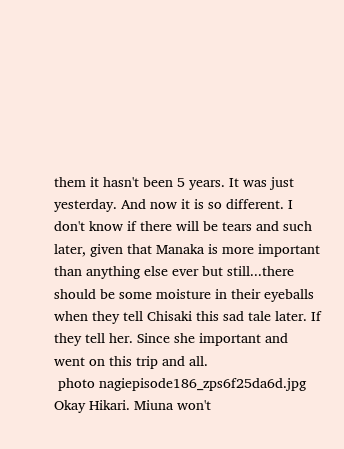them it hasn't been 5 years. It was just yesterday. And now it is so different. I don't know if there will be tears and such later, given that Manaka is more important than anything else ever but still...there should be some moisture in their eyeballs when they tell Chisaki this sad tale later. If they tell her. Since she important and went on this trip and all.
 photo nagiepisode186_zps6f25da6d.jpg
Okay Hikari. Miuna won't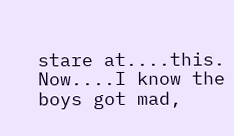stare at....this.
Now....I know the boys got mad,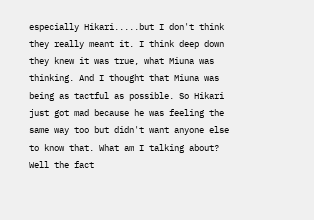especially Hikari.....but I don't think they really meant it. I think deep down they knew it was true, what Miuna was thinking. And I thought that Miuna was being as tactful as possible. So Hikari just got mad because he was feeling the same way too but didn't want anyone else to know that. What am I talking about? Well the fact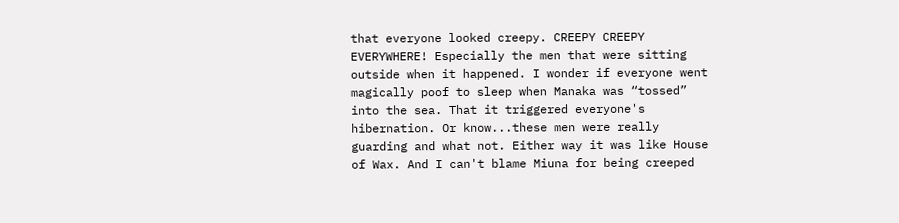that everyone looked creepy. CREEPY CREEPY EVERYWHERE! Especially the men that were sitting outside when it happened. I wonder if everyone went magically poof to sleep when Manaka was “tossed” into the sea. That it triggered everyone's hibernation. Or know...these men were really guarding and what not. Either way it was like House of Wax. And I can't blame Miuna for being creeped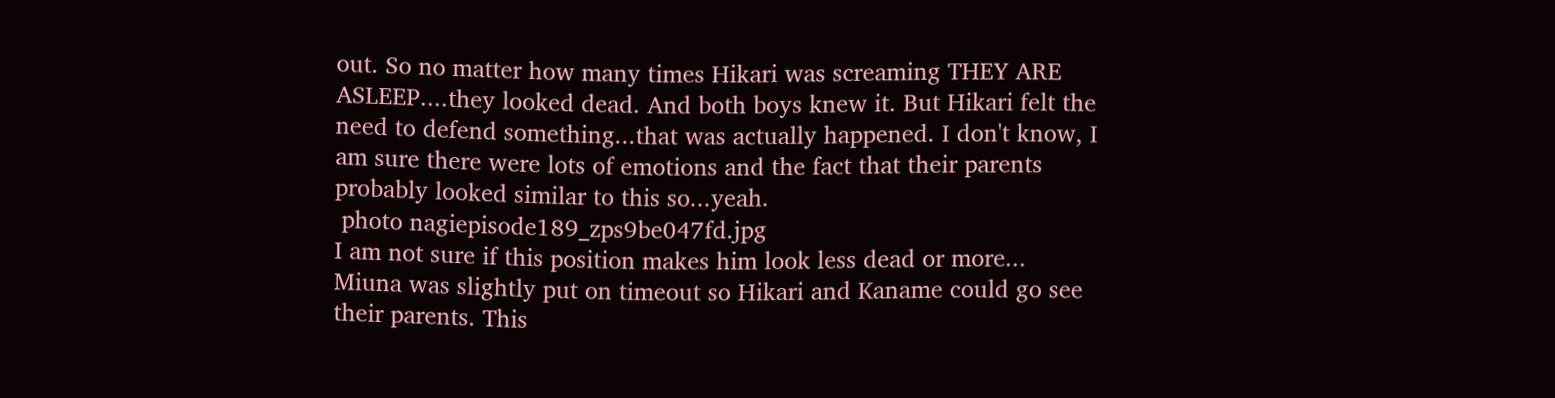out. So no matter how many times Hikari was screaming THEY ARE ASLEEP....they looked dead. And both boys knew it. But Hikari felt the need to defend something...that was actually happened. I don't know, I am sure there were lots of emotions and the fact that their parents probably looked similar to this so...yeah.
 photo nagiepisode189_zps9be047fd.jpg
I am not sure if this position makes him look less dead or more...
Miuna was slightly put on timeout so Hikari and Kaname could go see their parents. This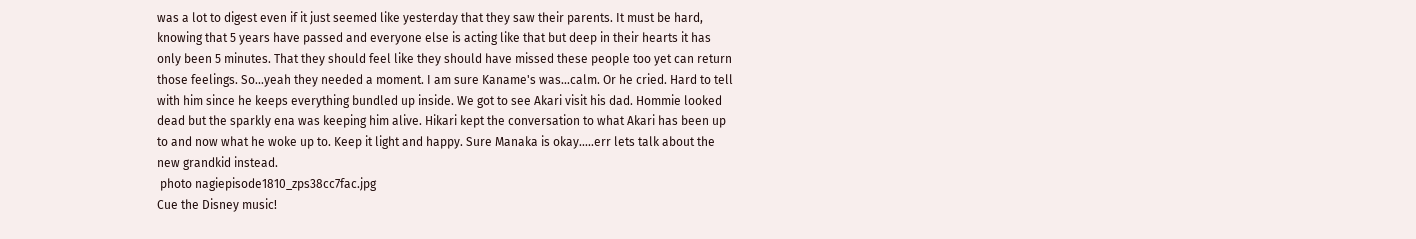was a lot to digest even if it just seemed like yesterday that they saw their parents. It must be hard, knowing that 5 years have passed and everyone else is acting like that but deep in their hearts it has only been 5 minutes. That they should feel like they should have missed these people too yet can return those feelings. So...yeah they needed a moment. I am sure Kaname's was...calm. Or he cried. Hard to tell with him since he keeps everything bundled up inside. We got to see Akari visit his dad. Hommie looked dead but the sparkly ena was keeping him alive. Hikari kept the conversation to what Akari has been up to and now what he woke up to. Keep it light and happy. Sure Manaka is okay.....err lets talk about the new grandkid instead.
 photo nagiepisode1810_zps38cc7fac.jpg
Cue the Disney music!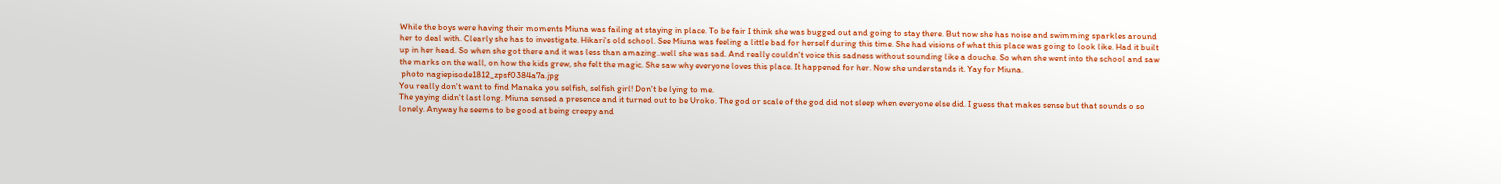While the boys were having their moments Miuna was failing at staying in place. To be fair I think she was bugged out and going to stay there. But now she has noise and swimming sparkles around her to deal with. Clearly she has to investigate. Hikari's old school. See Miuna was feeling a little bad for herself during this time. She had visions of what this place was going to look like. Had it built up in her head. So when she got there and it was less than amazing..well she was sad. And really couldn't voice this sadness without sounding like a douche. So when she went into the school and saw the marks on the wall, on how the kids grew, she felt the magic. She saw why everyone loves this place. It happened for her. Now she understands it. Yay for Miuna.
 photo nagiepisode1812_zpsf0384a7a.jpg
You really don't want to find Manaka you selfish, selfish girl! Don't be lying to me.
The yaying didn't last long. Miuna sensed a presence and it turned out to be Uroko. The god or scale of the god did not sleep when everyone else did. I guess that makes sense but that sounds o so lonely. Anyway he seems to be good at being creepy and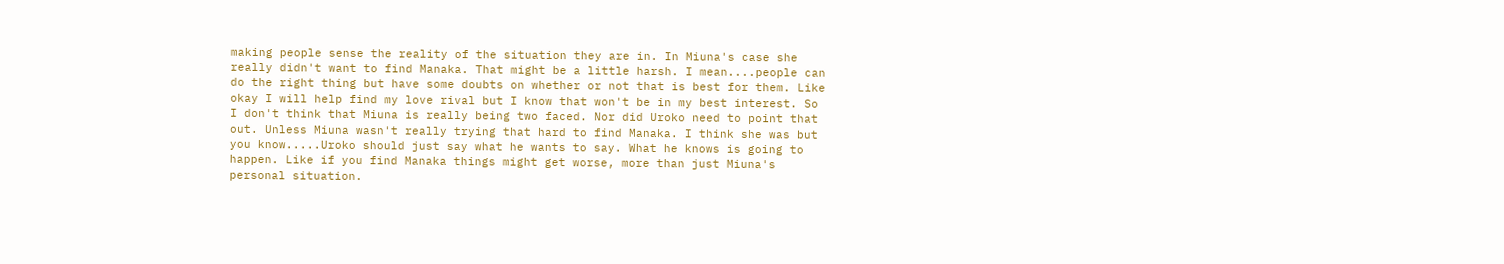making people sense the reality of the situation they are in. In Miuna's case she really didn't want to find Manaka. That might be a little harsh. I mean....people can do the right thing but have some doubts on whether or not that is best for them. Like okay I will help find my love rival but I know that won't be in my best interest. So I don't think that Miuna is really being two faced. Nor did Uroko need to point that out. Unless Miuna wasn't really trying that hard to find Manaka. I think she was but you know.....Uroko should just say what he wants to say. What he knows is going to happen. Like if you find Manaka things might get worse, more than just Miuna's personal situation.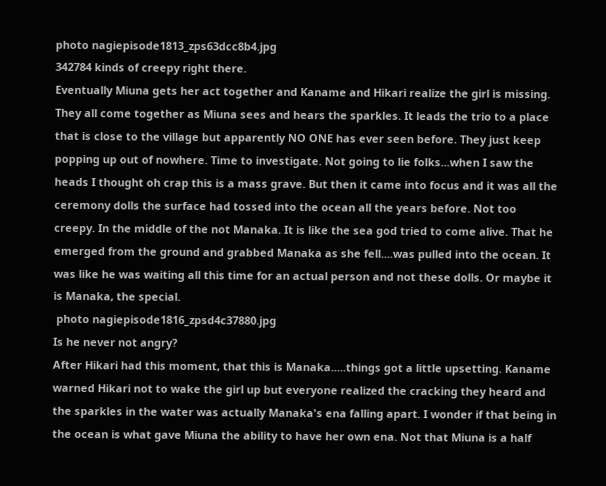photo nagiepisode1813_zps63dcc8b4.jpg
342784 kinds of creepy right there.
Eventually Miuna gets her act together and Kaname and Hikari realize the girl is missing. They all come together as Miuna sees and hears the sparkles. It leads the trio to a place that is close to the village but apparently NO ONE has ever seen before. They just keep popping up out of nowhere. Time to investigate. Not going to lie folks...when I saw the heads I thought oh crap this is a mass grave. But then it came into focus and it was all the ceremony dolls the surface had tossed into the ocean all the years before. Not too creepy. In the middle of the not Manaka. It is like the sea god tried to come alive. That he emerged from the ground and grabbed Manaka as she fell....was pulled into the ocean. It was like he was waiting all this time for an actual person and not these dolls. Or maybe it is Manaka, the special.
 photo nagiepisode1816_zpsd4c37880.jpg
Is he never not angry?
After Hikari had this moment, that this is Manaka.....things got a little upsetting. Kaname warned Hikari not to wake the girl up but everyone realized the cracking they heard and the sparkles in the water was actually Manaka's ena falling apart. I wonder if that being in the ocean is what gave Miuna the ability to have her own ena. Not that Miuna is a half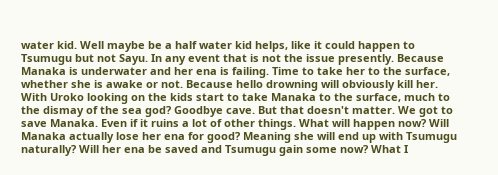water kid. Well maybe be a half water kid helps, like it could happen to Tsumugu but not Sayu. In any event that is not the issue presently. Because Manaka is underwater and her ena is failing. Time to take her to the surface, whether she is awake or not. Because hello drowning will obviously kill her. With Uroko looking on the kids start to take Manaka to the surface, much to the dismay of the sea god? Goodbye cave. But that doesn't matter. We got to save Manaka. Even if it ruins a lot of other things. What will happen now? Will Manaka actually lose her ena for good? Meaning she will end up with Tsumugu naturally? Will her ena be saved and Tsumugu gain some now? What I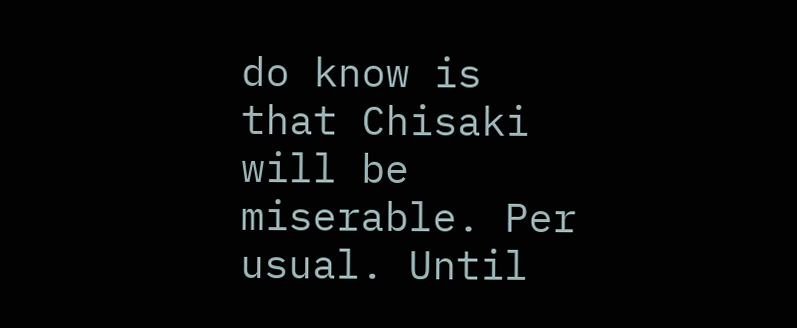do know is that Chisaki will be miserable. Per usual. Until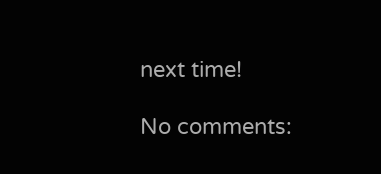next time!

No comments: